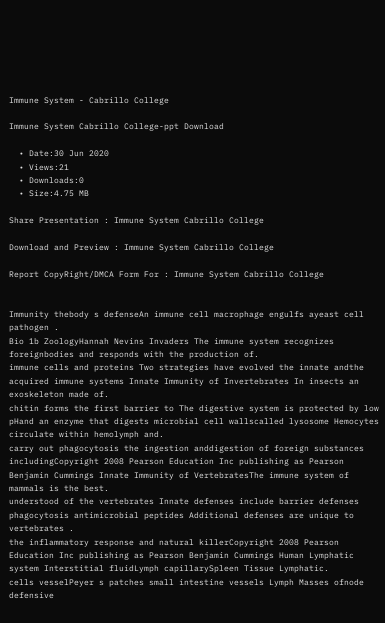Immune System - Cabrillo College

Immune System Cabrillo College-ppt Download

  • Date:30 Jun 2020
  • Views:21
  • Downloads:0
  • Size:4.75 MB

Share Presentation : Immune System Cabrillo College

Download and Preview : Immune System Cabrillo College

Report CopyRight/DMCA Form For : Immune System Cabrillo College


Immunity thebody s defenseAn immune cell macrophage engulfs ayeast cell pathogen .
Bio 1b ZoologyHannah Nevins Invaders The immune system recognizes foreignbodies and responds with the production of.
immune cells and proteins Two strategies have evolved the innate andthe acquired immune systems Innate Immunity of Invertebrates In insects an exoskeleton made of.
chitin forms the first barrier to The digestive system is protected by low pHand an enzyme that digests microbial cell wallscalled lysosome Hemocytes circulate within hemolymph and.
carry out phagocytosis the ingestion anddigestion of foreign substances includingCopyright 2008 Pearson Education Inc publishing as Pearson Benjamin Cummings Innate Immunity of VertebratesThe immune system of mammals is the best.
understood of the vertebrates Innate defenses include barrier defenses phagocytosis antimicrobial peptides Additional defenses are unique to vertebrates .
the inflammatory response and natural killerCopyright 2008 Pearson Education Inc publishing as Pearson Benjamin Cummings Human Lymphatic system Interstitial fluidLymph capillarySpleen Tissue Lymphatic.
cells vesselPeyer s patches small intestine vessels Lymph Masses ofnode defensive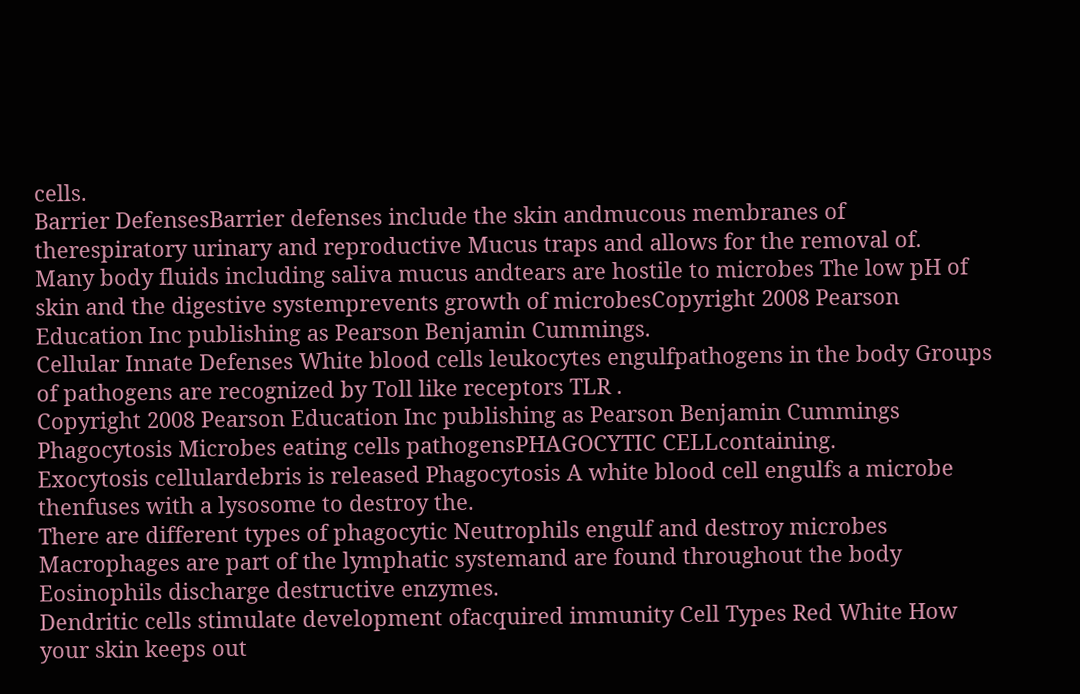cells.
Barrier DefensesBarrier defenses include the skin andmucous membranes of therespiratory urinary and reproductive Mucus traps and allows for the removal of.
Many body fluids including saliva mucus andtears are hostile to microbes The low pH of skin and the digestive systemprevents growth of microbesCopyright 2008 Pearson Education Inc publishing as Pearson Benjamin Cummings.
Cellular Innate Defenses White blood cells leukocytes engulfpathogens in the body Groups of pathogens are recognized by Toll like receptors TLR .
Copyright 2008 Pearson Education Inc publishing as Pearson Benjamin Cummings Phagocytosis Microbes eating cells pathogensPHAGOCYTIC CELLcontaining.
Exocytosis cellulardebris is released Phagocytosis A white blood cell engulfs a microbe thenfuses with a lysosome to destroy the.
There are different types of phagocytic Neutrophils engulf and destroy microbes Macrophages are part of the lymphatic systemand are found throughout the body Eosinophils discharge destructive enzymes.
Dendritic cells stimulate development ofacquired immunity Cell Types Red White How your skin keeps out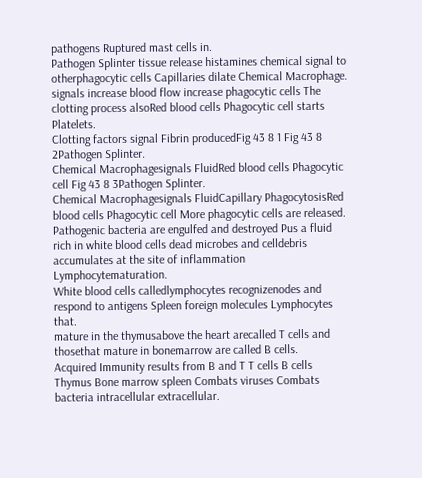pathogens Ruptured mast cells in.
Pathogen Splinter tissue release histamines chemical signal to otherphagocytic cells Capillaries dilate Chemical Macrophage.
signals increase blood flow increase phagocytic cells The clotting process alsoRed blood cells Phagocytic cell starts Platelets.
Clotting factors signal Fibrin producedFig 43 8 1 Fig 43 8 2Pathogen Splinter.
Chemical Macrophagesignals FluidRed blood cells Phagocytic cell Fig 43 8 3Pathogen Splinter.
Chemical Macrophagesignals FluidCapillary PhagocytosisRed blood cells Phagocytic cell More phagocytic cells are released.
Pathogenic bacteria are engulfed and destroyed Pus a fluid rich in white blood cells dead microbes and celldebris accumulates at the site of inflammation Lymphocytematuration.
White blood cells calledlymphocytes recognizenodes and respond to antigens Spleen foreign molecules Lymphocytes that.
mature in the thymusabove the heart arecalled T cells and thosethat mature in bonemarrow are called B cells.
Acquired Immunity results from B and T T cells B cells Thymus Bone marrow spleen Combats viruses Combats bacteria intracellular extracellular.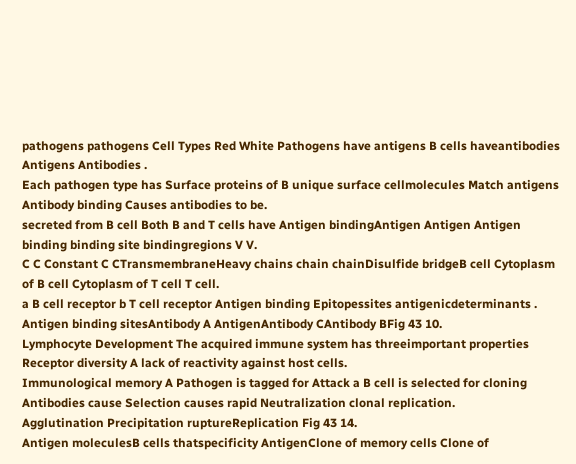pathogens pathogens Cell Types Red White Pathogens have antigens B cells haveantibodies Antigens Antibodies .
Each pathogen type has Surface proteins of B unique surface cellmolecules Match antigens Antibody binding Causes antibodies to be.
secreted from B cell Both B and T cells have Antigen bindingAntigen Antigen Antigen binding binding site bindingregions V V.
C C Constant C CTransmembraneHeavy chains chain chainDisulfide bridgeB cell Cytoplasm of B cell Cytoplasm of T cell T cell.
a B cell receptor b T cell receptor Antigen binding Epitopessites antigenicdeterminants .
Antigen binding sitesAntibody A AntigenAntibody CAntibody BFig 43 10.
Lymphocyte Development The acquired immune system has threeimportant properties Receptor diversity A lack of reactivity against host cells.
Immunological memory A Pathogen is tagged for Attack a B cell is selected for cloning Antibodies cause Selection causes rapid Neutralization clonal replication.
Agglutination Precipitation ruptureReplication Fig 43 14.
Antigen moleculesB cells thatspecificity AntigenClone of memory cells Clone of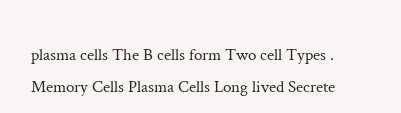plasma cells The B cells form Two cell Types .
Memory Cells Plasma Cells Long lived Secrete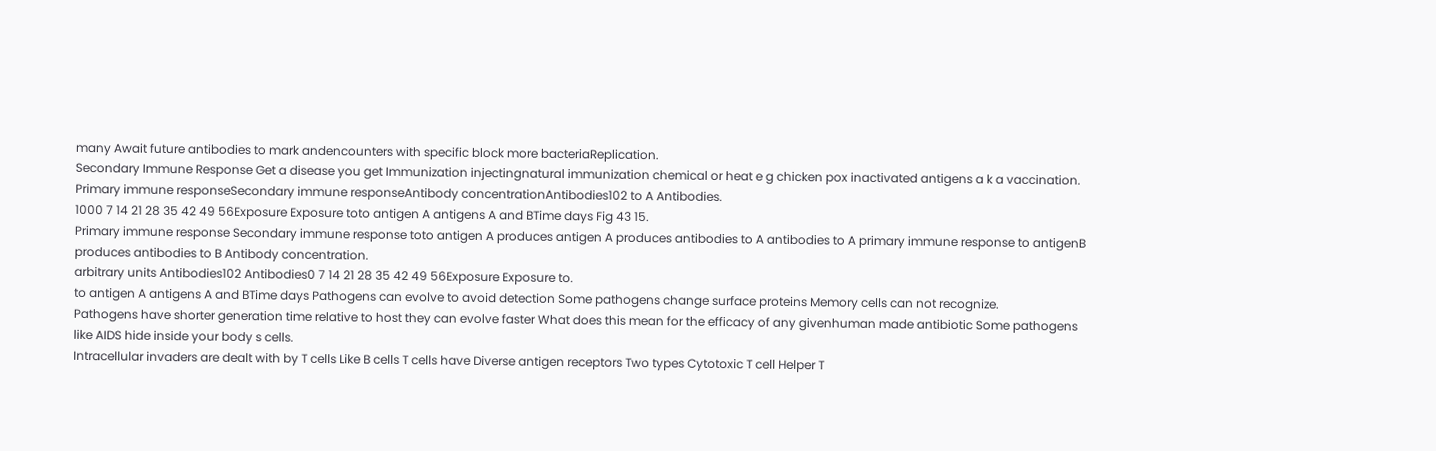many Await future antibodies to mark andencounters with specific block more bacteriaReplication.
Secondary Immune Response Get a disease you get Immunization injectingnatural immunization chemical or heat e g chicken pox inactivated antigens a k a vaccination.
Primary immune responseSecondary immune responseAntibody concentrationAntibodies102 to A Antibodies.
1000 7 14 21 28 35 42 49 56Exposure Exposure toto antigen A antigens A and BTime days Fig 43 15.
Primary immune response Secondary immune response toto antigen A produces antigen A produces antibodies to A antibodies to A primary immune response to antigenB produces antibodies to B Antibody concentration.
arbitrary units Antibodies102 Antibodies0 7 14 21 28 35 42 49 56Exposure Exposure to.
to antigen A antigens A and BTime days Pathogens can evolve to avoid detection Some pathogens change surface proteins Memory cells can not recognize.
Pathogens have shorter generation time relative to host they can evolve faster What does this mean for the efficacy of any givenhuman made antibiotic Some pathogens like AIDS hide inside your body s cells.
Intracellular invaders are dealt with by T cells Like B cells T cells have Diverse antigen receptors Two types Cytotoxic T cell Helper T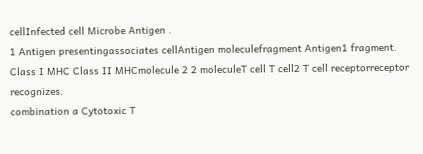cellInfected cell Microbe Antigen .
1 Antigen presentingassociates cellAntigen moleculefragment Antigen1 fragment.
Class I MHC Class II MHCmolecule 2 2 moleculeT cell T cell2 T cell receptorreceptor recognizes.
combination a Cytotoxic T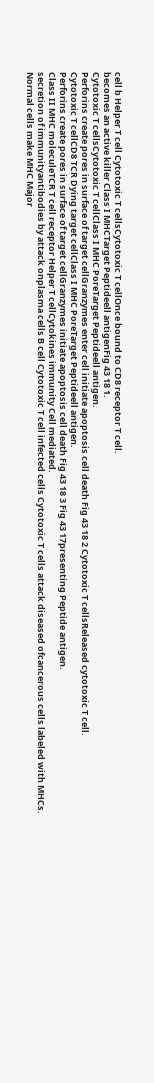cell b Helper T cell Cytotoxic T cellsCytotoxic T cellOnce bound to CD8 receptor T cell.
becomes an active killer Class I MHCTarget Peptideell antigenFig 43 18 1.
Cytotoxic T cellsCytotoxic T cellClass I MHC PoreTarget Peptideell antigen.
Perforins create pores in surface of target cellGranzymes enter cell initiate apoptosis cell death Fig 43 18 2 Cytotoxic T cellsReleased cytotoxic T cell.
Cytotoxic T cellCD8 TCR Dying target cellClass I MHC PoreTarget Peptideell antigen.
Perforins create pores in surface of target cellGranzymes initiate apoptosis cell death Fig 43 18 3 Fig 43 17presenting Peptide antigen.
Class II MHC moleculeTCR T cell receptor Helper T cellCytokines immunity Cell mediated.
secretion of immunityantibodies by attack onplasma cells B cell Cytotoxic T cell infected cells Cytotoxic T cells attack diseased ofcancerous cells labeled with MHCs.
Normal cells make MHC Major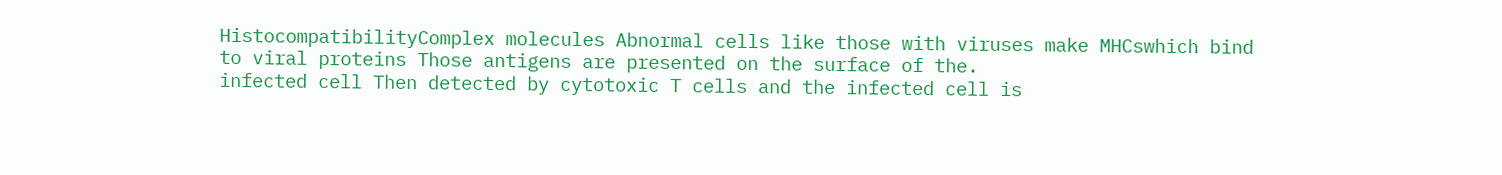HistocompatibilityComplex molecules Abnormal cells like those with viruses make MHCswhich bind to viral proteins Those antigens are presented on the surface of the.
infected cell Then detected by cytotoxic T cells and the infected cell is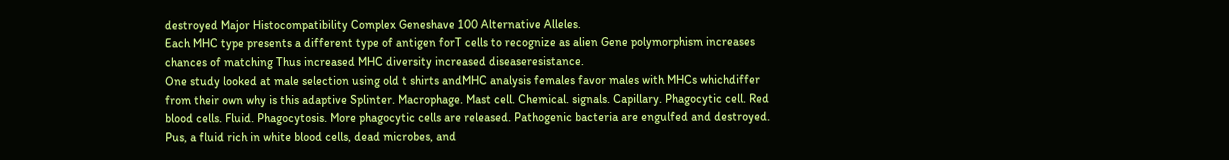destroyed Major Histocompatibility Complex Geneshave 100 Alternative Alleles.
Each MHC type presents a different type of antigen forT cells to recognize as alien Gene polymorphism increases chances of matching Thus increased MHC diversity increased diseaseresistance.
One study looked at male selection using old t shirts andMHC analysis females favor males with MHCs whichdiffer from their own why is this adaptive Splinter. Macrophage. Mast cell. Chemical. signals. Capillary. Phagocytic cell. Red blood cells. Fluid. Phagocytosis. More phagocytic cells are released. Pathogenic bacteria are engulfed and destroyed. Pus, a fluid rich in white blood cells, dead microbes, and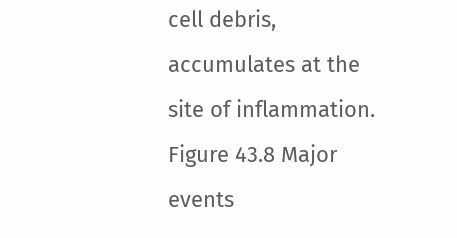cell debris, accumulates at the site of inflammation. Figure 43.8 Major events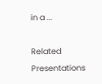in a ...

Related Presentations